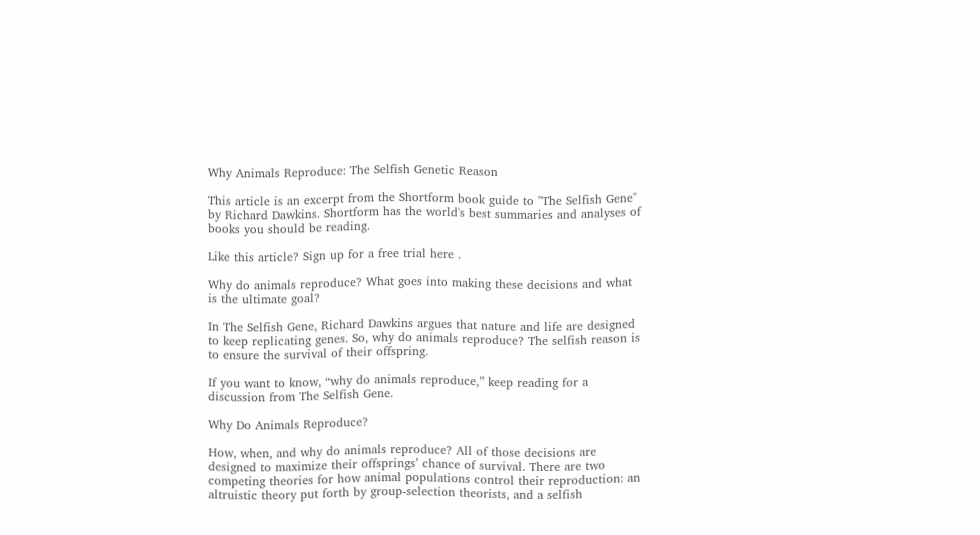Why Animals Reproduce: The Selfish Genetic Reason

This article is an excerpt from the Shortform book guide to "The Selfish Gene" by Richard Dawkins. Shortform has the world's best summaries and analyses of books you should be reading.

Like this article? Sign up for a free trial here .

Why do animals reproduce? What goes into making these decisions and what is the ultimate goal?

In The Selfish Gene, Richard Dawkins argues that nature and life are designed to keep replicating genes. So, why do animals reproduce? The selfish reason is to ensure the survival of their offspring.

If you want to know, “why do animals reproduce,” keep reading for a discussion from The Selfish Gene.

Why Do Animals Reproduce?

How, when, and why do animals reproduce? All of those decisions are designed to maximize their offsprings’ chance of survival. There are two competing theories for how animal populations control their reproduction: an altruistic theory put forth by group-selection theorists, and a selfish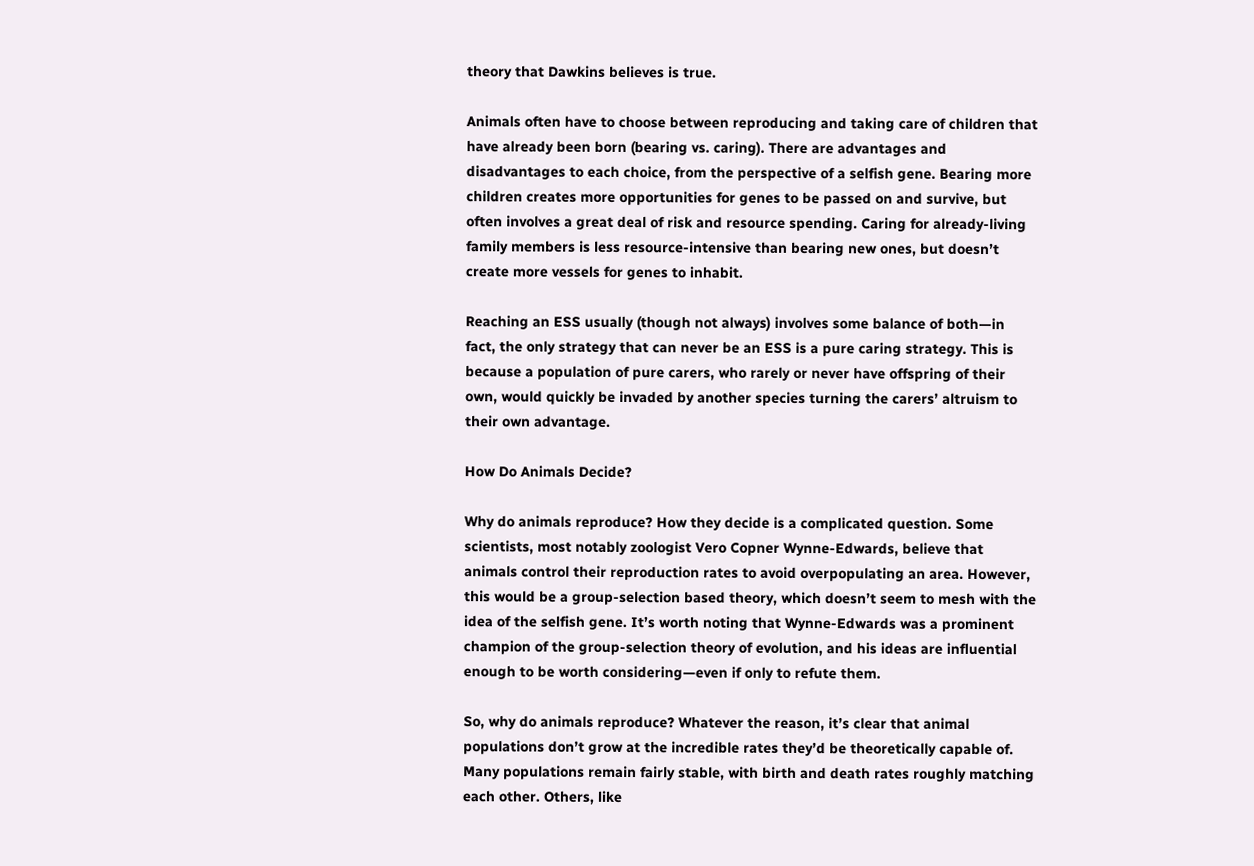theory that Dawkins believes is true.

Animals often have to choose between reproducing and taking care of children that have already been born (bearing vs. caring). There are advantages and disadvantages to each choice, from the perspective of a selfish gene. Bearing more children creates more opportunities for genes to be passed on and survive, but often involves a great deal of risk and resource spending. Caring for already-living family members is less resource-intensive than bearing new ones, but doesn’t create more vessels for genes to inhabit.

Reaching an ESS usually (though not always) involves some balance of both—in fact, the only strategy that can never be an ESS is a pure caring strategy. This is because a population of pure carers, who rarely or never have offspring of their own, would quickly be invaded by another species turning the carers’ altruism to their own advantage.

How Do Animals Decide?

Why do animals reproduce? How they decide is a complicated question. Some scientists, most notably zoologist Vero Copner Wynne-Edwards, believe that animals control their reproduction rates to avoid overpopulating an area. However, this would be a group-selection based theory, which doesn’t seem to mesh with the idea of the selfish gene. It’s worth noting that Wynne-Edwards was a prominent champion of the group-selection theory of evolution, and his ideas are influential enough to be worth considering—even if only to refute them.

So, why do animals reproduce? Whatever the reason, it’s clear that animal populations don’t grow at the incredible rates they’d be theoretically capable of. Many populations remain fairly stable, with birth and death rates roughly matching each other. Others, like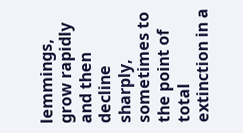lemmings, grow rapidly and then decline sharply, sometimes to the point of total extinction in a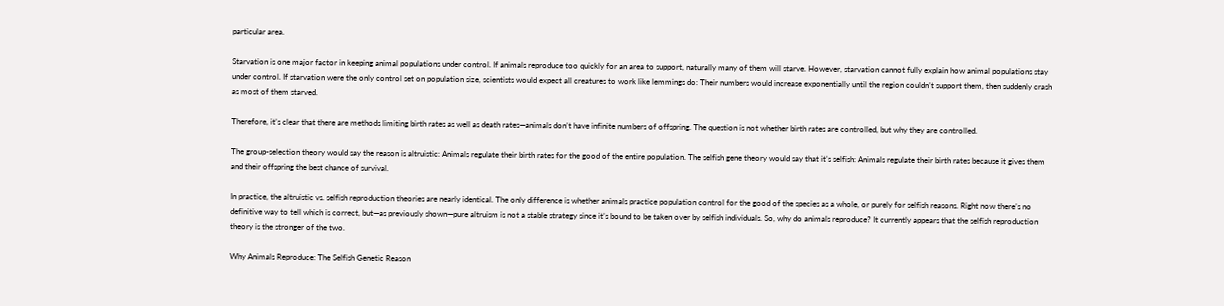particular area.

Starvation is one major factor in keeping animal populations under control. If animals reproduce too quickly for an area to support, naturally many of them will starve. However, starvation cannot fully explain how animal populations stay under control. If starvation were the only control set on population size, scientists would expect all creatures to work like lemmings do: Their numbers would increase exponentially until the region couldn’t support them, then suddenly crash as most of them starved.

Therefore, it’s clear that there are methods limiting birth rates as well as death rates—animals don’t have infinite numbers of offspring. The question is not whether birth rates are controlled, but why they are controlled.

The group-selection theory would say the reason is altruistic: Animals regulate their birth rates for the good of the entire population. The selfish gene theory would say that it’s selfish: Animals regulate their birth rates because it gives them and their offspring the best chance of survival.

In practice, the altruistic vs. selfish reproduction theories are nearly identical. The only difference is whether animals practice population control for the good of the species as a whole, or purely for selfish reasons. Right now there’s no definitive way to tell which is correct, but—as previously shown—pure altruism is not a stable strategy since it’s bound to be taken over by selfish individuals. So, why do animals reproduce? It currently appears that the selfish reproduction theory is the stronger of the two.

Why Animals Reproduce: The Selfish Genetic Reason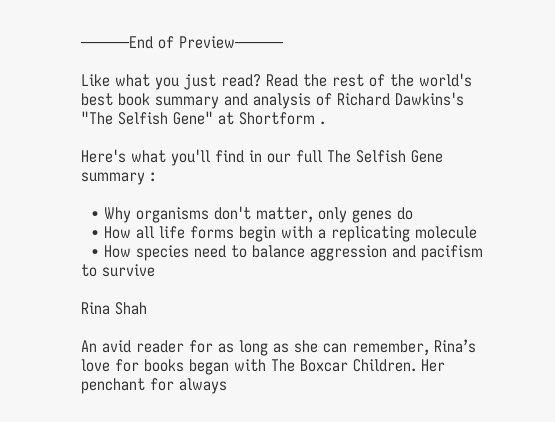———End of Preview———

Like what you just read? Read the rest of the world's best book summary and analysis of Richard Dawkins's "The Selfish Gene" at Shortform .

Here's what you'll find in our full The Selfish Gene summary :

  • Why organisms don't matter, only genes do
  • How all life forms begin with a replicating molecule
  • How species need to balance aggression and pacifism to survive

Rina Shah

An avid reader for as long as she can remember, Rina’s love for books began with The Boxcar Children. Her penchant for always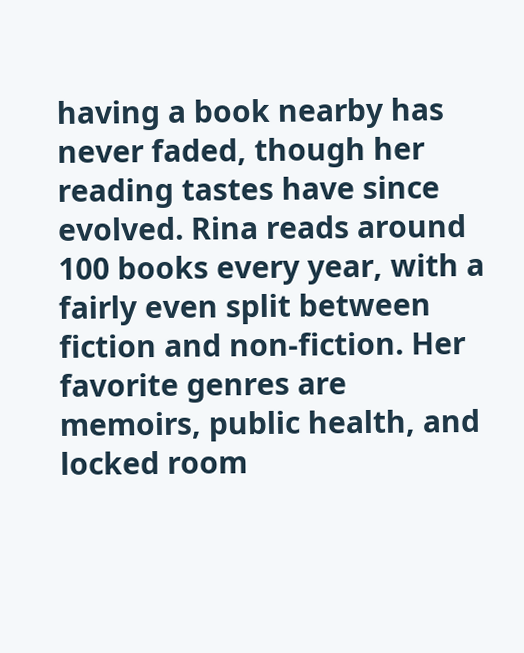having a book nearby has never faded, though her reading tastes have since evolved. Rina reads around 100 books every year, with a fairly even split between fiction and non-fiction. Her favorite genres are memoirs, public health, and locked room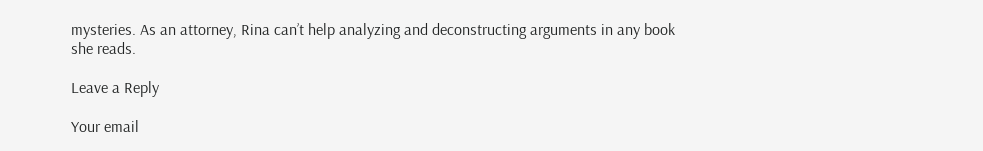mysteries. As an attorney, Rina can’t help analyzing and deconstructing arguments in any book she reads.

Leave a Reply

Your email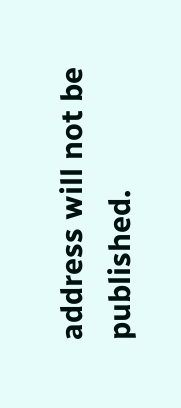address will not be published.